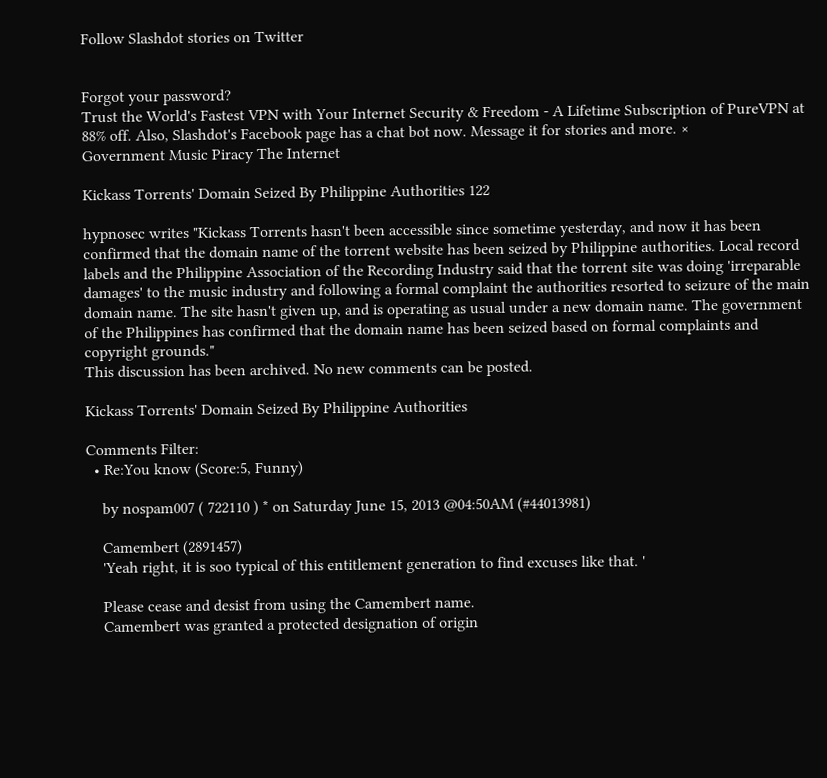Follow Slashdot stories on Twitter


Forgot your password?
Trust the World's Fastest VPN with Your Internet Security & Freedom - A Lifetime Subscription of PureVPN at 88% off. Also, Slashdot's Facebook page has a chat bot now. Message it for stories and more. ×
Government Music Piracy The Internet

Kickass Torrents' Domain Seized By Philippine Authorities 122

hypnosec writes "Kickass Torrents hasn't been accessible since sometime yesterday, and now it has been confirmed that the domain name of the torrent website has been seized by Philippine authorities. Local record labels and the Philippine Association of the Recording Industry said that the torrent site was doing 'irreparable damages' to the music industry and following a formal complaint the authorities resorted to seizure of the main domain name. The site hasn't given up, and is operating as usual under a new domain name. The government of the Philippines has confirmed that the domain name has been seized based on formal complaints and copyright grounds."
This discussion has been archived. No new comments can be posted.

Kickass Torrents' Domain Seized By Philippine Authorities

Comments Filter:
  • Re:You know (Score:5, Funny)

    by nospam007 ( 722110 ) * on Saturday June 15, 2013 @04:50AM (#44013981)

    Camembert (2891457)
    'Yeah right, it is soo typical of this entitlement generation to find excuses like that. '

    Please cease and desist from using the Camembert name.
    Camembert was granted a protected designation of origin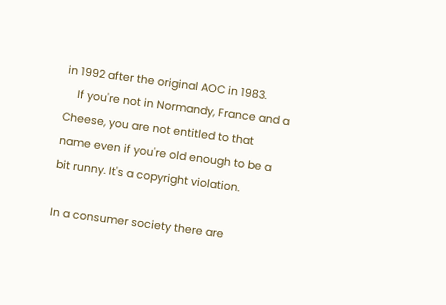in 1992 after the original AOC in 1983.
    If you're not in Normandy, France and a Cheese, you are not entitled to that name even if you're old enough to be a bit runny. It's a copyright violation.

In a consumer society there are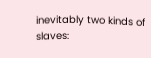inevitably two kinds of slaves: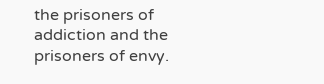the prisoners of addiction and the prisoners of envy.